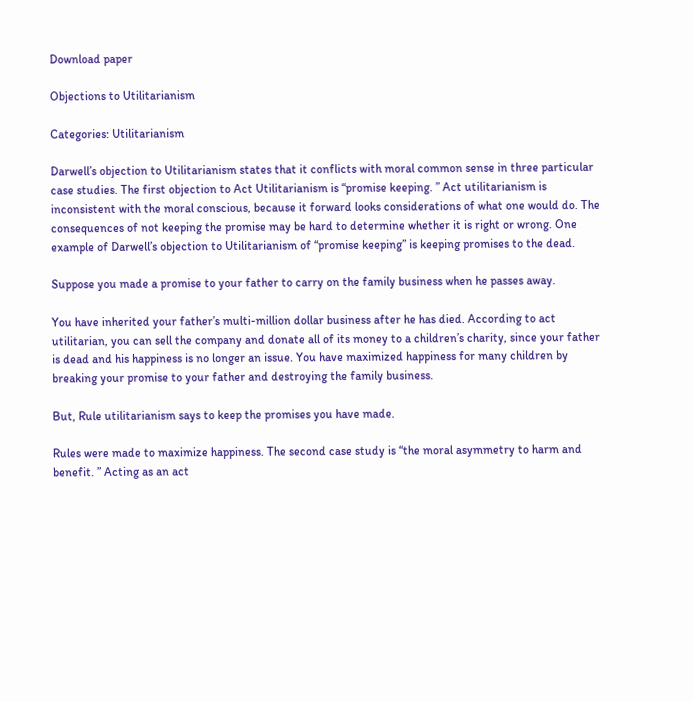Download paper

Objections to Utilitarianism

Categories: Utilitarianism

Darwell’s objection to Utilitarianism states that it conflicts with moral common sense in three particular case studies. The first objection to Act Utilitarianism is “promise keeping. ” Act utilitarianism is inconsistent with the moral conscious, because it forward looks considerations of what one would do. The consequences of not keeping the promise may be hard to determine whether it is right or wrong. One example of Darwell’s objection to Utilitarianism of “promise keeping” is keeping promises to the dead.

Suppose you made a promise to your father to carry on the family business when he passes away.

You have inherited your father’s multi-million dollar business after he has died. According to act utilitarian, you can sell the company and donate all of its money to a children’s charity, since your father is dead and his happiness is no longer an issue. You have maximized happiness for many children by breaking your promise to your father and destroying the family business.

But, Rule utilitarianism says to keep the promises you have made.

Rules were made to maximize happiness. The second case study is “the moral asymmetry to harm and benefit. ” Acting as an act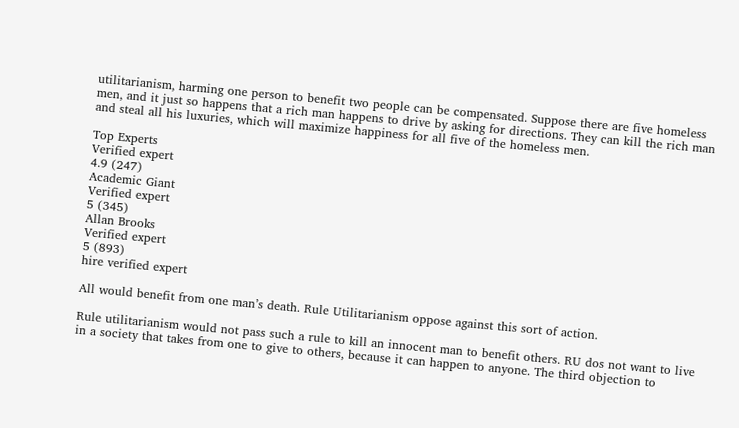utilitarianism, harming one person to benefit two people can be compensated. Suppose there are five homeless men, and it just so happens that a rich man happens to drive by asking for directions. They can kill the rich man and steal all his luxuries, which will maximize happiness for all five of the homeless men.

Top Experts
Verified expert
4.9 (247)
Academic Giant
Verified expert
5 (345)
Allan Brooks
Verified expert
5 (893)
hire verified expert

All would benefit from one man’s death. Rule Utilitarianism oppose against this sort of action.

Rule utilitarianism would not pass such a rule to kill an innocent man to benefit others. RU dos not want to live in a society that takes from one to give to others, because it can happen to anyone. The third objection to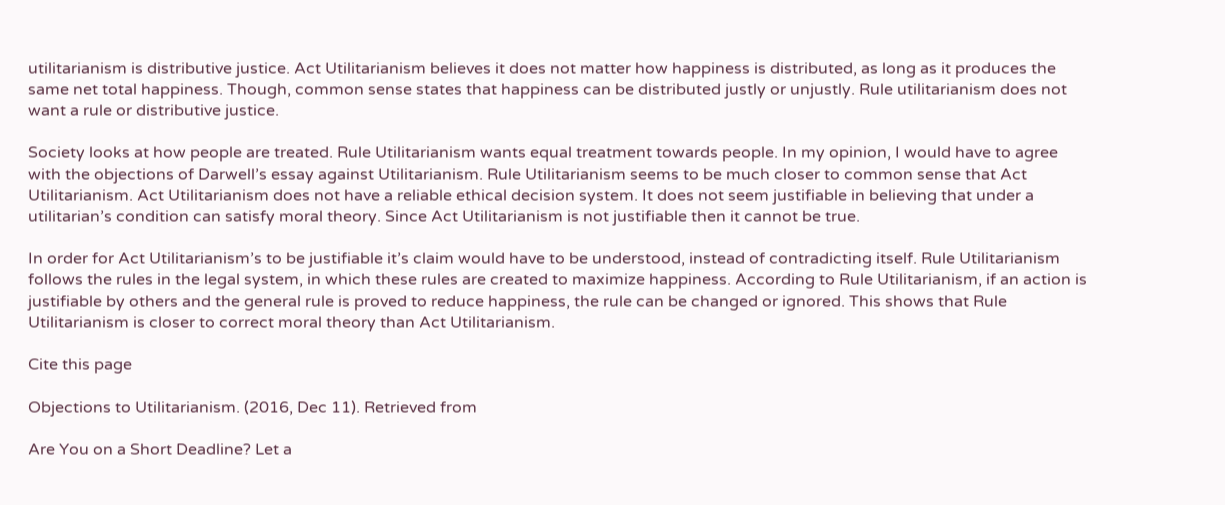utilitarianism is distributive justice. Act Utilitarianism believes it does not matter how happiness is distributed, as long as it produces the same net total happiness. Though, common sense states that happiness can be distributed justly or unjustly. Rule utilitarianism does not want a rule or distributive justice.

Society looks at how people are treated. Rule Utilitarianism wants equal treatment towards people. In my opinion, I would have to agree with the objections of Darwell’s essay against Utilitarianism. Rule Utilitarianism seems to be much closer to common sense that Act Utilitarianism. Act Utilitarianism does not have a reliable ethical decision system. It does not seem justifiable in believing that under a utilitarian’s condition can satisfy moral theory. Since Act Utilitarianism is not justifiable then it cannot be true.

In order for Act Utilitarianism’s to be justifiable it’s claim would have to be understood, instead of contradicting itself. Rule Utilitarianism follows the rules in the legal system, in which these rules are created to maximize happiness. According to Rule Utilitarianism, if an action is justifiable by others and the general rule is proved to reduce happiness, the rule can be changed or ignored. This shows that Rule Utilitarianism is closer to correct moral theory than Act Utilitarianism.

Cite this page

Objections to Utilitarianism. (2016, Dec 11). Retrieved from

Are You on a Short Deadline? Let a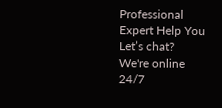Professional Expert Help You
Let’s chat?  We're online 24/7